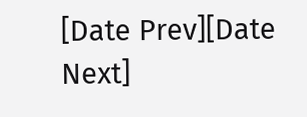[Date Prev][Date Next]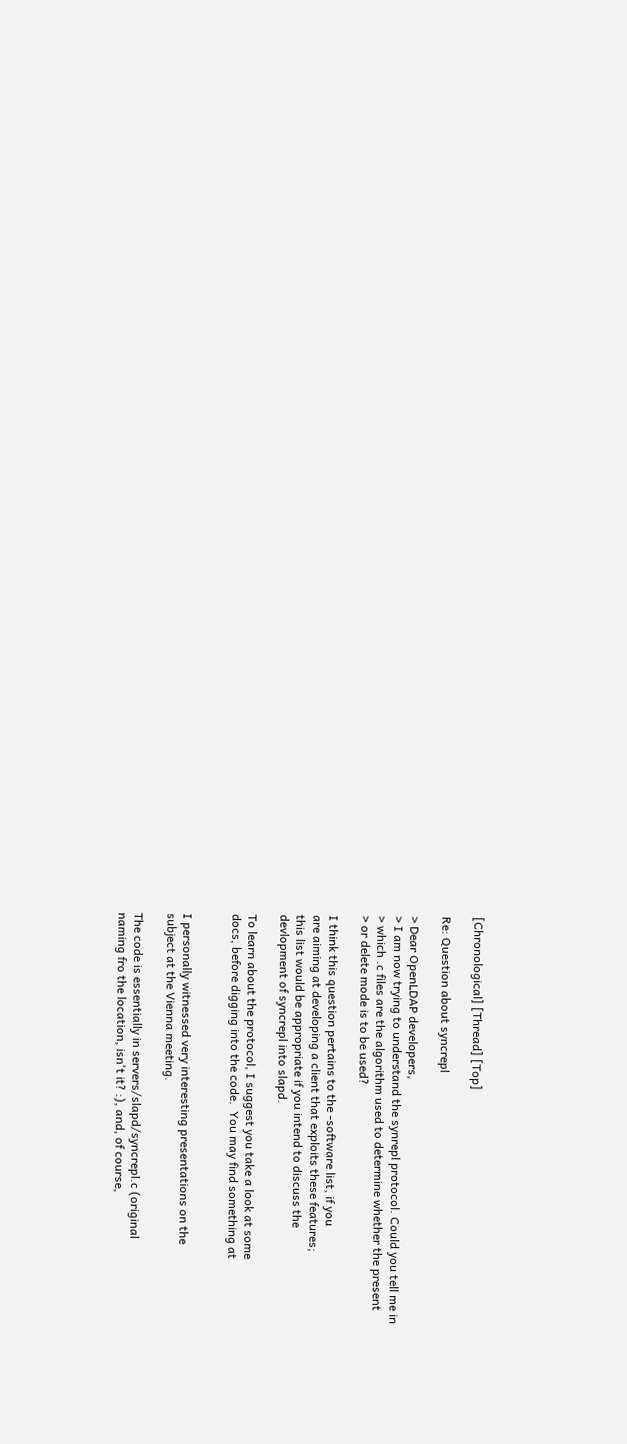[Chronological] [Thread] [Top]

Re: Question about syncrepl

> Dear OpenLDAP developers,
> I am now trying to understand the synrepl protocol. Could you tell me in
> which .c files are the algorithm used to determine whether the present
> or delete mode is to be used?

I think this question pertains to the -software list, if you
are aiming at developing a client that exploits these features;
this list would be appropriate if you intend to discuss the
devlopment of syncrepl into slapd.

To learn about the protocol, I suggest you take a look at some
docs, before digging into the code.  You may find something at


I personally witnessed very interesting presentations on the
subject at the Vienna meeting.

The code is essentially in servers/slapd/syncrepl.c (original
naming fro the location, isn't it? :), and, of course,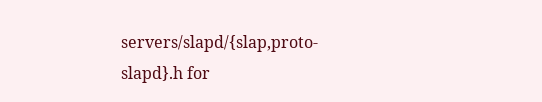servers/slapd/{slap,proto-slapd}.h for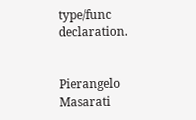type/func declaration.


Pierangelo Masarati